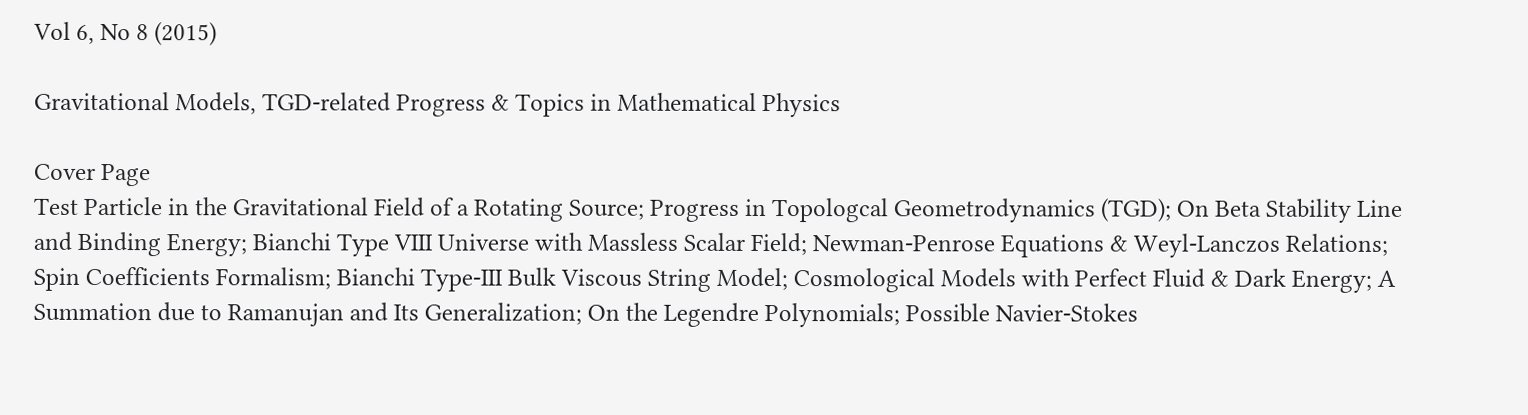Vol 6, No 8 (2015)

Gravitational Models, TGD-related Progress & Topics in Mathematical Physics

Cover Page
Test Particle in the Gravitational Field of a Rotating Source; Progress in Topologcal Geometrodynamics (TGD); On Beta Stability Line and Binding Energy; Bianchi Type VIII Universe with Massless Scalar Field; Newman-Penrose Equations & Weyl-Lanczos Relations; Spin Coefficients Formalism; Bianchi Type-III Bulk Viscous String Model; Cosmological Models with Perfect Fluid & Dark Energy; A Summation due to Ramanujan and Its Generalization; On the Legendre Polynomials; Possible Navier-Stokes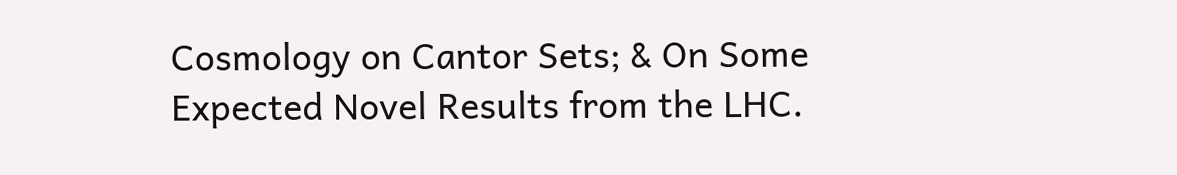Cosmology on Cantor Sets; & On Some Expected Novel Results from the LHC.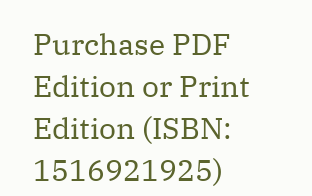Purchase PDF Edition or Print Edition (ISBN: 1516921925)